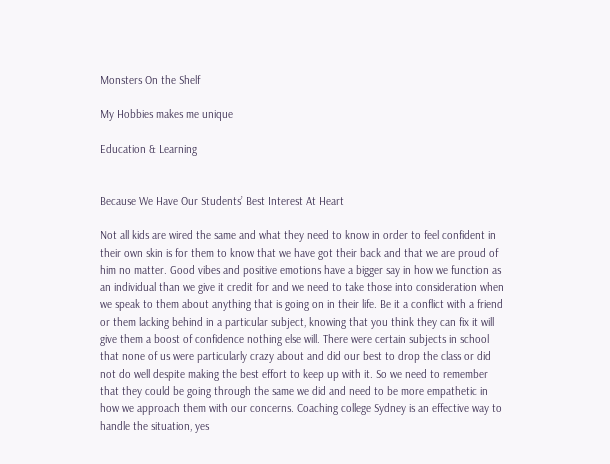Monsters On the Shelf

My Hobbies makes me unique

Education & Learning


Because We Have Our Students’ Best Interest At Heart

Not all kids are wired the same and what they need to know in order to feel confident in their own skin is for them to know that we have got their back and that we are proud of him no matter. Good vibes and positive emotions have a bigger say in how we function as an individual than we give it credit for and we need to take those into consideration when we speak to them about anything that is going on in their life. Be it a conflict with a friend or them lacking behind in a particular subject, knowing that you think they can fix it will give them a boost of confidence nothing else will. There were certain subjects in school that none of us were particularly crazy about and did our best to drop the class or did not do well despite making the best effort to keep up with it. So we need to remember that they could be going through the same we did and need to be more empathetic in how we approach them with our concerns. Coaching college Sydney is an effective way to handle the situation, yes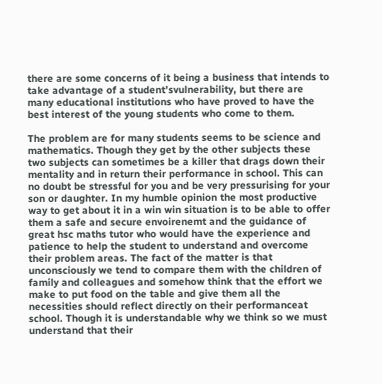there are some concerns of it being a business that intends to take advantage of a student’svulnerability, but there are many educational institutions who have proved to have the best interest of the young students who come to them.

The problem are for many students seems to be science and mathematics. Though they get by the other subjects these two subjects can sometimes be a killer that drags down their mentality and in return their performance in school. This can no doubt be stressful for you and be very pressurising for your son or daughter. In my humble opinion the most productive way to get about it in a win win situation is to be able to offer them a safe and secure envoirenemt and the guidance of great hsc maths tutor who would have the experience and patience to help the student to understand and overcome their problem areas. The fact of the matter is that unconsciously we tend to compare them with the children of family and colleagues and somehow think that the effort we make to put food on the table and give them all the necessities should reflect directly on their performanceat school. Though it is understandable why we think so we must understand that their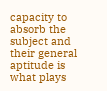capacity to absorb the subject and their general aptitude is what plays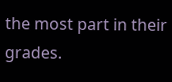the most part in their grades.